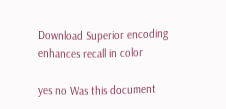Download Superior encoding enhances recall in color

yes no Was this document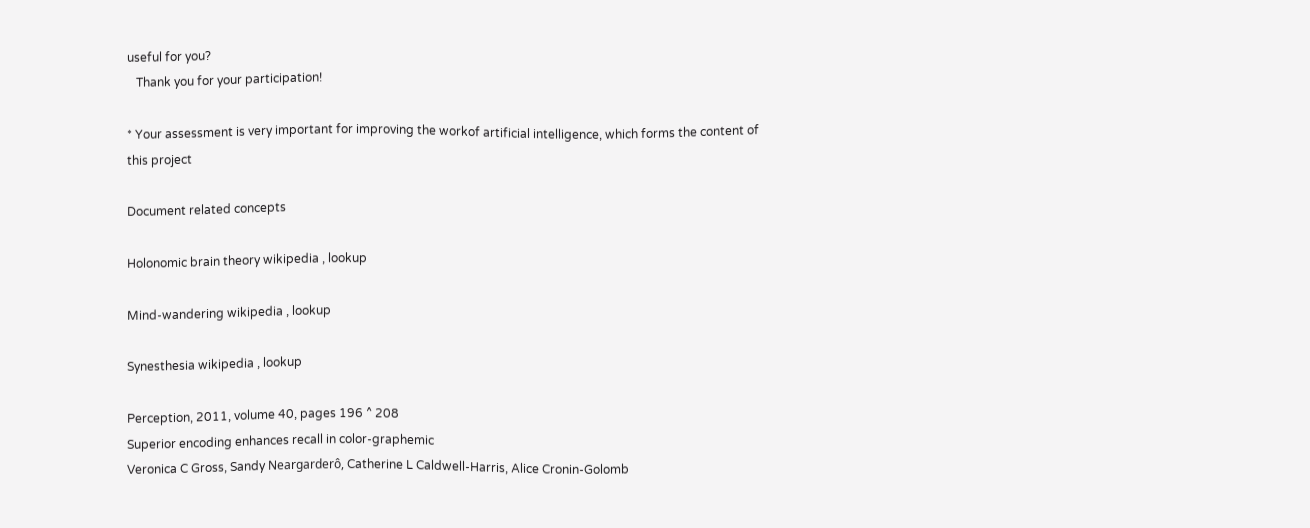useful for you?
   Thank you for your participation!

* Your assessment is very important for improving the workof artificial intelligence, which forms the content of this project

Document related concepts

Holonomic brain theory wikipedia , lookup

Mind-wandering wikipedia , lookup

Synesthesia wikipedia , lookup

Perception, 2011, volume 40, pages 196 ^ 208
Superior encoding enhances recall in color-graphemic
Veronica C Gross, Sandy Neargarderô, Catherine L Caldwell-Harris, Alice Cronin-Golomb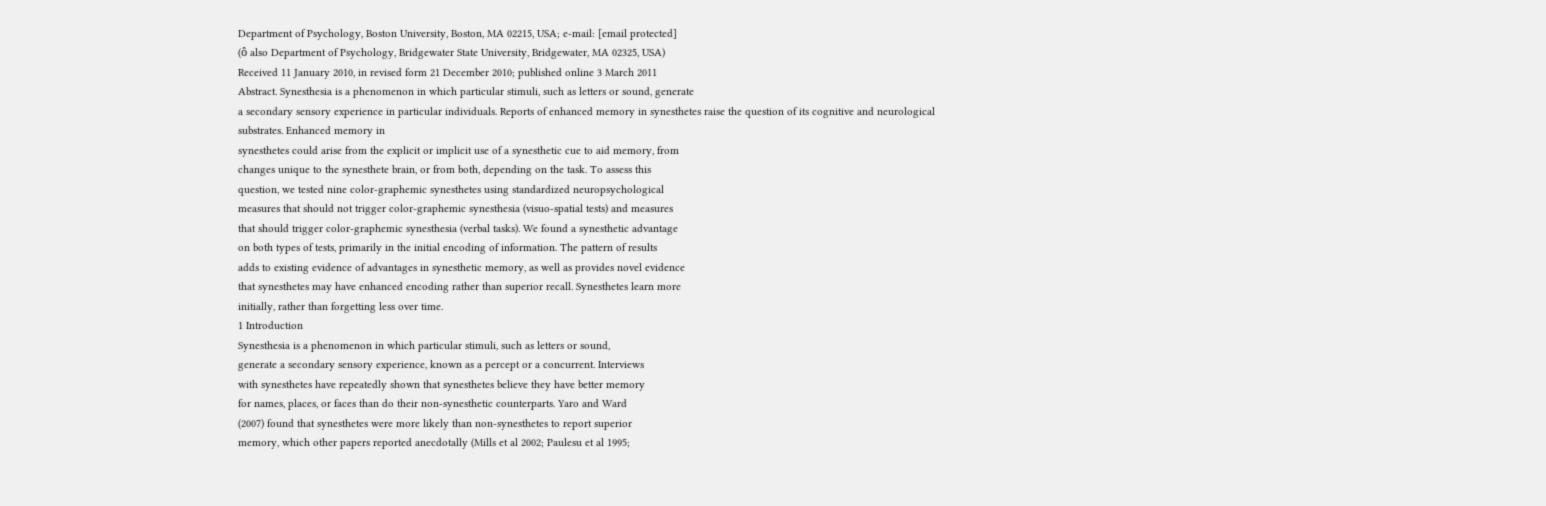Department of Psychology, Boston University, Boston, MA 02215, USA; e-mail: [email protected]
(ô also Department of Psychology, Bridgewater State University, Bridgewater, MA 02325, USA)
Received 11 January 2010, in revised form 21 December 2010; published online 3 March 2011
Abstract. Synesthesia is a phenomenon in which particular stimuli, such as letters or sound, generate
a secondary sensory experience in particular individuals. Reports of enhanced memory in synesthetes raise the question of its cognitive and neurological substrates. Enhanced memory in
synesthetes could arise from the explicit or implicit use of a synesthetic cue to aid memory, from
changes unique to the synesthete brain, or from both, depending on the task. To assess this
question, we tested nine color-graphemic synesthetes using standardized neuropsychological
measures that should not trigger color-graphemic synesthesia (visuo-spatial tests) and measures
that should trigger color-graphemic synesthesia (verbal tasks). We found a synesthetic advantage
on both types of tests, primarily in the initial encoding of information. The pattern of results
adds to existing evidence of advantages in synesthetic memory, as well as provides novel evidence
that synesthetes may have enhanced encoding rather than superior recall. Synesthetes learn more
initially, rather than forgetting less over time.
1 Introduction
Synesthesia is a phenomenon in which particular stimuli, such as letters or sound,
generate a secondary sensory experience, known as a percept or a concurrent. Interviews
with synesthetes have repeatedly shown that synesthetes believe they have better memory
for names, places, or faces than do their non-synesthetic counterparts. Yaro and Ward
(2007) found that synesthetes were more likely than non-synesthetes to report superior
memory, which other papers reported anecdotally (Mills et al 2002; Paulesu et al 1995;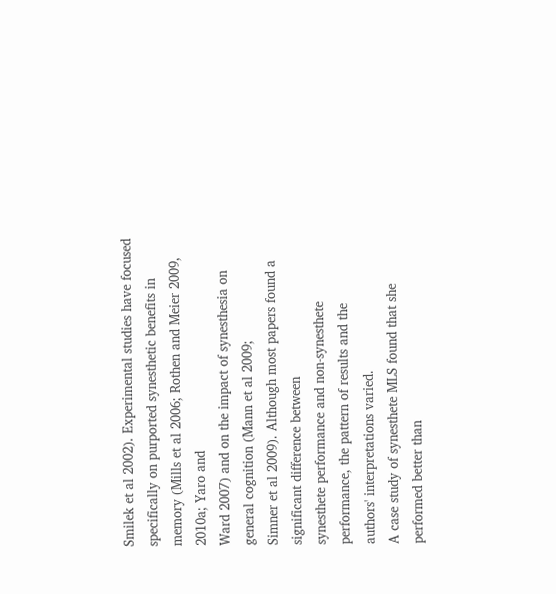Smilek et al 2002). Experimental studies have focused specifically on purported synesthetic benefits in memory (Mills et al 2006; Rothen and Meier 2009, 2010a; Yaro and
Ward 2007) and on the impact of synesthesia on general cognition (Mann et al 2009;
Simner et al 2009). Although most papers found a significant difference between
synesthete performance and non-synesthete performance, the pattern of results and the
authors' interpretations varied.
A case study of synesthete MLS found that she performed better than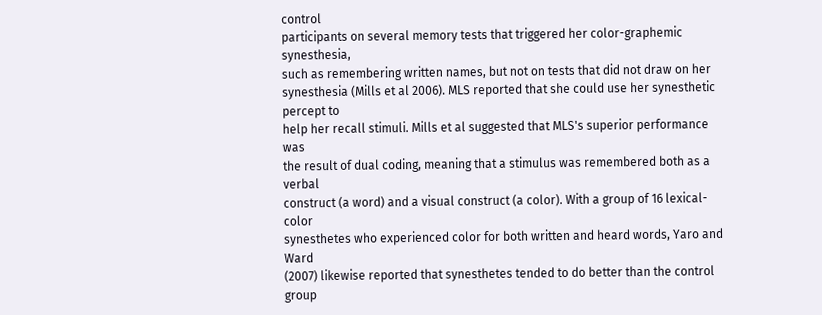control
participants on several memory tests that triggered her color-graphemic synesthesia,
such as remembering written names, but not on tests that did not draw on her synesthesia (Mills et al 2006). MLS reported that she could use her synesthetic percept to
help her recall stimuli. Mills et al suggested that MLS's superior performance was
the result of dual coding, meaning that a stimulus was remembered both as a verbal
construct (a word) and a visual construct (a color). With a group of 16 lexical-color
synesthetes who experienced color for both written and heard words, Yaro and Ward
(2007) likewise reported that synesthetes tended to do better than the control group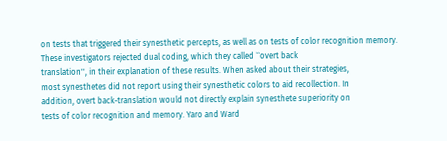on tests that triggered their synesthetic percepts, as well as on tests of color recognition memory. These investigators rejected dual coding, which they called ``overt back
translation'', in their explanation of these results. When asked about their strategies,
most synesthetes did not report using their synesthetic colors to aid recollection. In
addition, overt back-translation would not directly explain synesthete superiority on
tests of color recognition and memory. Yaro and Ward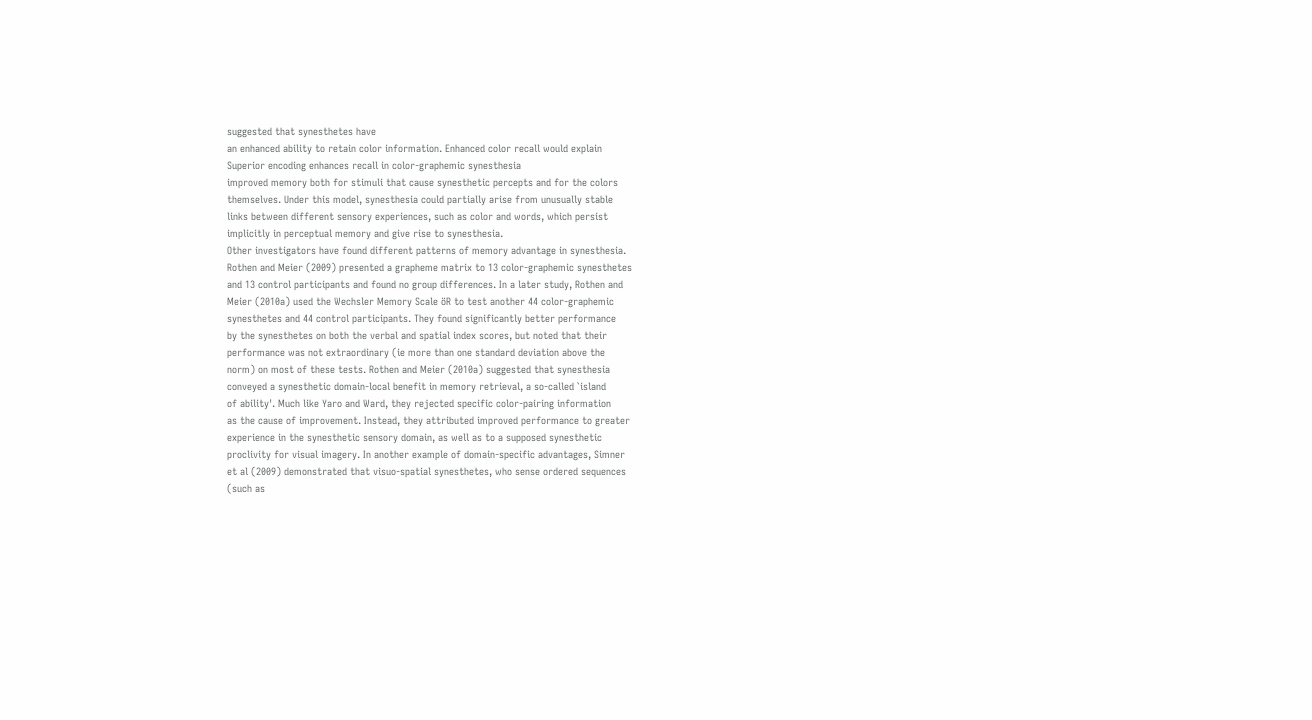suggested that synesthetes have
an enhanced ability to retain color information. Enhanced color recall would explain
Superior encoding enhances recall in color-graphemic synesthesia
improved memory both for stimuli that cause synesthetic percepts and for the colors
themselves. Under this model, synesthesia could partially arise from unusually stable
links between different sensory experiences, such as color and words, which persist
implicitly in perceptual memory and give rise to synesthesia.
Other investigators have found different patterns of memory advantage in synesthesia.
Rothen and Meier (2009) presented a grapheme matrix to 13 color-graphemic synesthetes
and 13 control participants and found no group differences. In a later study, Rothen and
Meier (2010a) used the Wechsler Memory Scale öR to test another 44 color-graphemic
synesthetes and 44 control participants. They found significantly better performance
by the synesthetes on both the verbal and spatial index scores, but noted that their
performance was not extraordinary (ie more than one standard deviation above the
norm) on most of these tests. Rothen and Meier (2010a) suggested that synesthesia
conveyed a synesthetic domain-local benefit in memory retrieval, a so-called `island
of ability'. Much like Yaro and Ward, they rejected specific color-pairing information
as the cause of improvement. Instead, they attributed improved performance to greater
experience in the synesthetic sensory domain, as well as to a supposed synesthetic
proclivity for visual imagery. In another example of domain-specific advantages, Simner
et al (2009) demonstrated that visuo-spatial synesthetes, who sense ordered sequences
(such as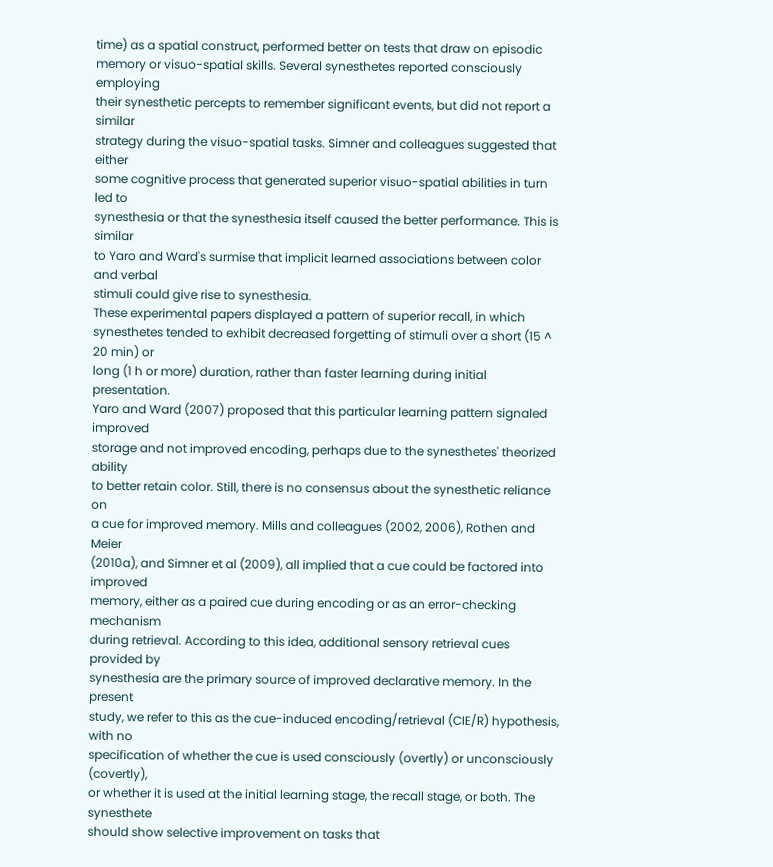time) as a spatial construct, performed better on tests that draw on episodic
memory or visuo-spatial skills. Several synesthetes reported consciously employing
their synesthetic percepts to remember significant events, but did not report a similar
strategy during the visuo-spatial tasks. Simner and colleagues suggested that either
some cognitive process that generated superior visuo-spatial abilities in turn led to
synesthesia or that the synesthesia itself caused the better performance. This is similar
to Yaro and Ward's surmise that implicit learned associations between color and verbal
stimuli could give rise to synesthesia.
These experimental papers displayed a pattern of superior recall, in which synesthetes tended to exhibit decreased forgetting of stimuli over a short (15 ^ 20 min) or
long (1 h or more) duration, rather than faster learning during initial presentation.
Yaro and Ward (2007) proposed that this particular learning pattern signaled improved
storage and not improved encoding, perhaps due to the synesthetes' theorized ability
to better retain color. Still, there is no consensus about the synesthetic reliance on
a cue for improved memory. Mills and colleagues (2002, 2006), Rothen and Meier
(2010a), and Simner et al (2009), all implied that a cue could be factored into improved
memory, either as a paired cue during encoding or as an error-checking mechanism
during retrieval. According to this idea, additional sensory retrieval cues provided by
synesthesia are the primary source of improved declarative memory. In the present
study, we refer to this as the cue-induced encoding/retrieval (CIE/R) hypothesis, with no
specification of whether the cue is used consciously (overtly) or unconsciously (covertly),
or whether it is used at the initial learning stage, the recall stage, or both. The synesthete
should show selective improvement on tasks that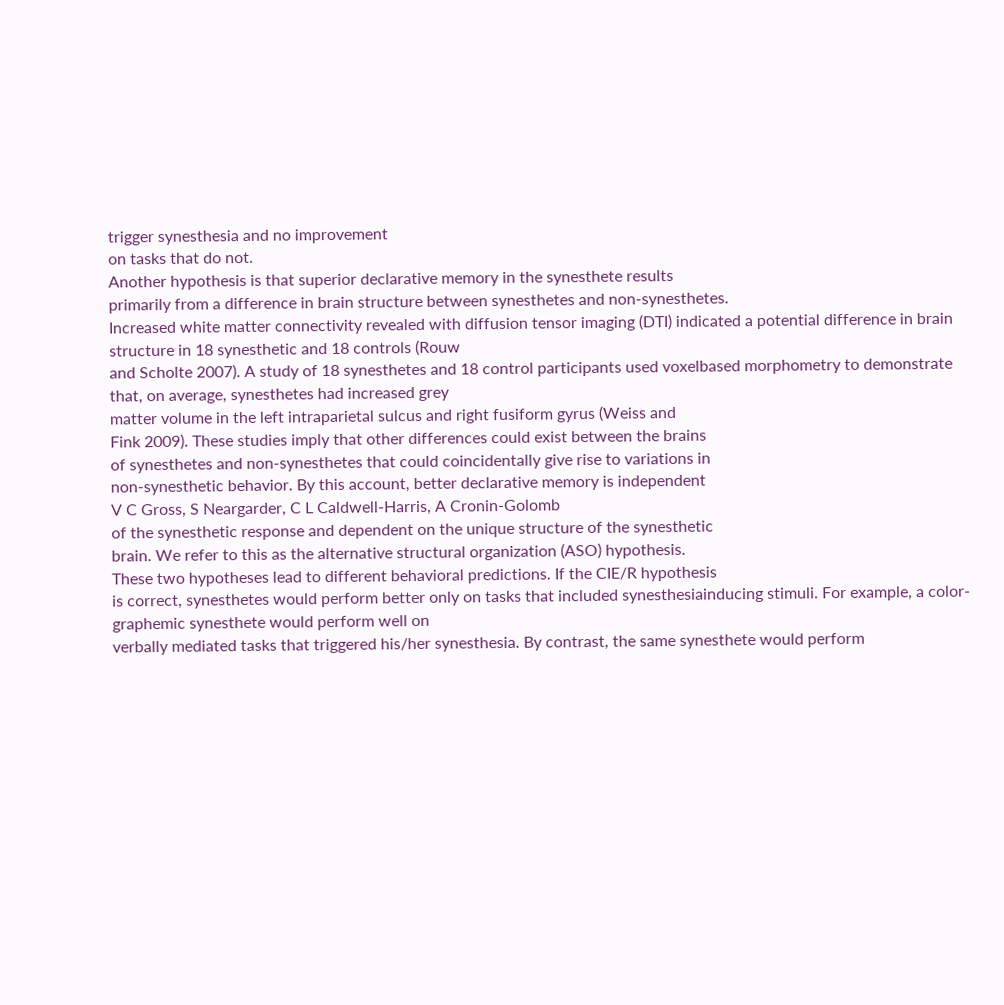trigger synesthesia and no improvement
on tasks that do not.
Another hypothesis is that superior declarative memory in the synesthete results
primarily from a difference in brain structure between synesthetes and non-synesthetes.
Increased white matter connectivity revealed with diffusion tensor imaging (DTI) indicated a potential difference in brain structure in 18 synesthetic and 18 controls (Rouw
and Scholte 2007). A study of 18 synesthetes and 18 control participants used voxelbased morphometry to demonstrate that, on average, synesthetes had increased grey
matter volume in the left intraparietal sulcus and right fusiform gyrus (Weiss and
Fink 2009). These studies imply that other differences could exist between the brains
of synesthetes and non-synesthetes that could coincidentally give rise to variations in
non-synesthetic behavior. By this account, better declarative memory is independent
V C Gross, S Neargarder, C L Caldwell-Harris, A Cronin-Golomb
of the synesthetic response and dependent on the unique structure of the synesthetic
brain. We refer to this as the alternative structural organization (ASO) hypothesis.
These two hypotheses lead to different behavioral predictions. If the CIE/R hypothesis
is correct, synesthetes would perform better only on tasks that included synesthesiainducing stimuli. For example, a color-graphemic synesthete would perform well on
verbally mediated tasks that triggered his/her synesthesia. By contrast, the same synesthete would perform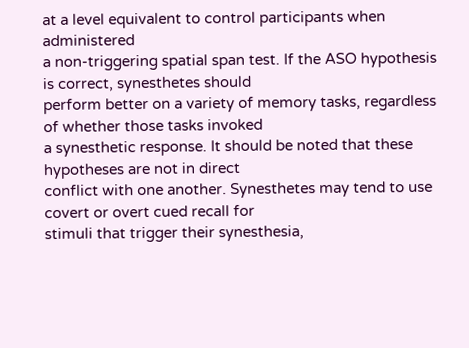at a level equivalent to control participants when administered
a non-triggering spatial span test. If the ASO hypothesis is correct, synesthetes should
perform better on a variety of memory tasks, regardless of whether those tasks invoked
a synesthetic response. It should be noted that these hypotheses are not in direct
conflict with one another. Synesthetes may tend to use covert or overt cued recall for
stimuli that trigger their synesthesia,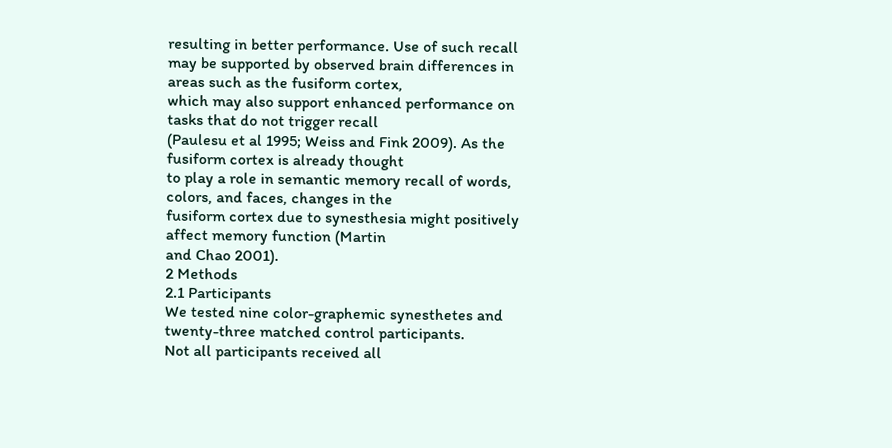resulting in better performance. Use of such recall
may be supported by observed brain differences in areas such as the fusiform cortex,
which may also support enhanced performance on tasks that do not trigger recall
(Paulesu et al 1995; Weiss and Fink 2009). As the fusiform cortex is already thought
to play a role in semantic memory recall of words, colors, and faces, changes in the
fusiform cortex due to synesthesia might positively affect memory function (Martin
and Chao 2001).
2 Methods
2.1 Participants
We tested nine color-graphemic synesthetes and twenty-three matched control participants.
Not all participants received all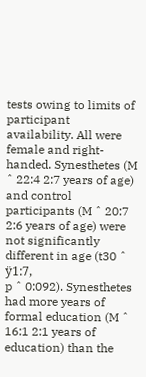tests owing to limits of participant availability. All were
female and right-handed. Synesthetes (M ˆ 22:4 2:7 years of age) and control participants (M ˆ 20:7 2:6 years of age) were not significantly different in age (t30 ˆ ÿ1:7,
p ˆ 0:092). Synesthetes had more years of formal education (M ˆ 16:1 2:1 years of
education) than the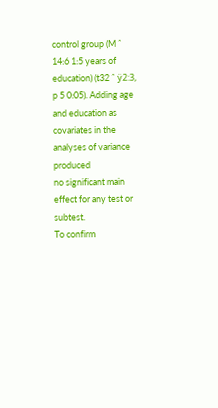control group (M ˆ 14:6 1:5 years of education) (t32 ˆ ÿ2:3,
p 5 0:05). Adding age and education as covariates in the analyses of variance produced
no significant main effect for any test or subtest.
To confirm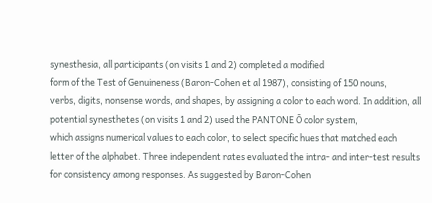synesthesia, all participants (on visits 1 and 2) completed a modified
form of the Test of Genuineness (Baron-Cohen et al 1987), consisting of 150 nouns,
verbs, digits, nonsense words, and shapes, by assigning a color to each word. In addition, all potential synesthetes (on visits 1 and 2) used the PANTONE Õ color system,
which assigns numerical values to each color, to select specific hues that matched each
letter of the alphabet. Three independent rates evaluated the intra- and inter-test results
for consistency among responses. As suggested by Baron-Cohen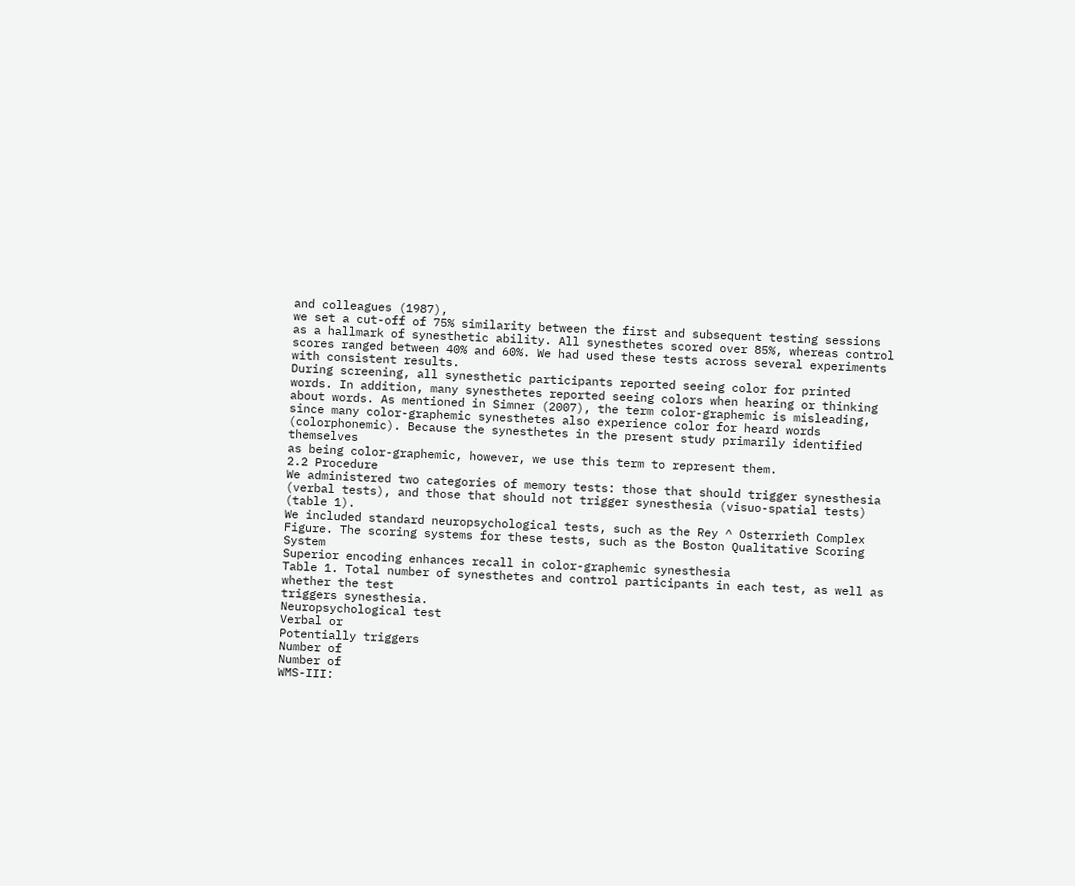and colleagues (1987),
we set a cut-off of 75% similarity between the first and subsequent testing sessions
as a hallmark of synesthetic ability. All synesthetes scored over 85%, whereas control
scores ranged between 40% and 60%. We had used these tests across several experiments
with consistent results.
During screening, all synesthetic participants reported seeing color for printed
words. In addition, many synesthetes reported seeing colors when hearing or thinking
about words. As mentioned in Simner (2007), the term color-graphemic is misleading,
since many color-graphemic synesthetes also experience color for heard words (colorphonemic). Because the synesthetes in the present study primarily identified themselves
as being color-graphemic, however, we use this term to represent them.
2.2 Procedure
We administered two categories of memory tests: those that should trigger synesthesia
(verbal tests), and those that should not trigger synesthesia (visuo-spatial tests) (table 1).
We included standard neuropsychological tests, such as the Rey ^ Osterrieth Complex
Figure. The scoring systems for these tests, such as the Boston Qualitative Scoring System
Superior encoding enhances recall in color-graphemic synesthesia
Table 1. Total number of synesthetes and control participants in each test, as well as whether the test
triggers synesthesia.
Neuropsychological test
Verbal or
Potentially triggers
Number of
Number of
WMS-III: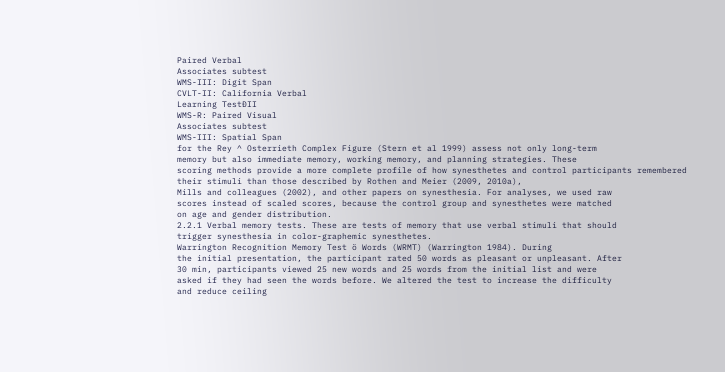Paired Verbal
Associates subtest
WMS-III: Digit Span
CVLT-II: California Verbal
Learning TestÐII
WMS-R: Paired Visual
Associates subtest
WMS-III: Spatial Span
for the Rey ^ Osterrieth Complex Figure (Stern et al 1999) assess not only long-term
memory but also immediate memory, working memory, and planning strategies. These
scoring methods provide a more complete profile of how synesthetes and control participants remembered their stimuli than those described by Rothen and Meier (2009, 2010a),
Mills and colleagues (2002), and other papers on synesthesia. For analyses, we used raw
scores instead of scaled scores, because the control group and synesthetes were matched
on age and gender distribution.
2.2.1 Verbal memory tests. These are tests of memory that use verbal stimuli that should
trigger synesthesia in color-graphemic synesthetes.
Warrington Recognition Memory Test ö Words (WRMT) (Warrington 1984). During
the initial presentation, the participant rated 50 words as pleasant or unpleasant. After
30 min, participants viewed 25 new words and 25 words from the initial list and were
asked if they had seen the words before. We altered the test to increase the difficulty
and reduce ceiling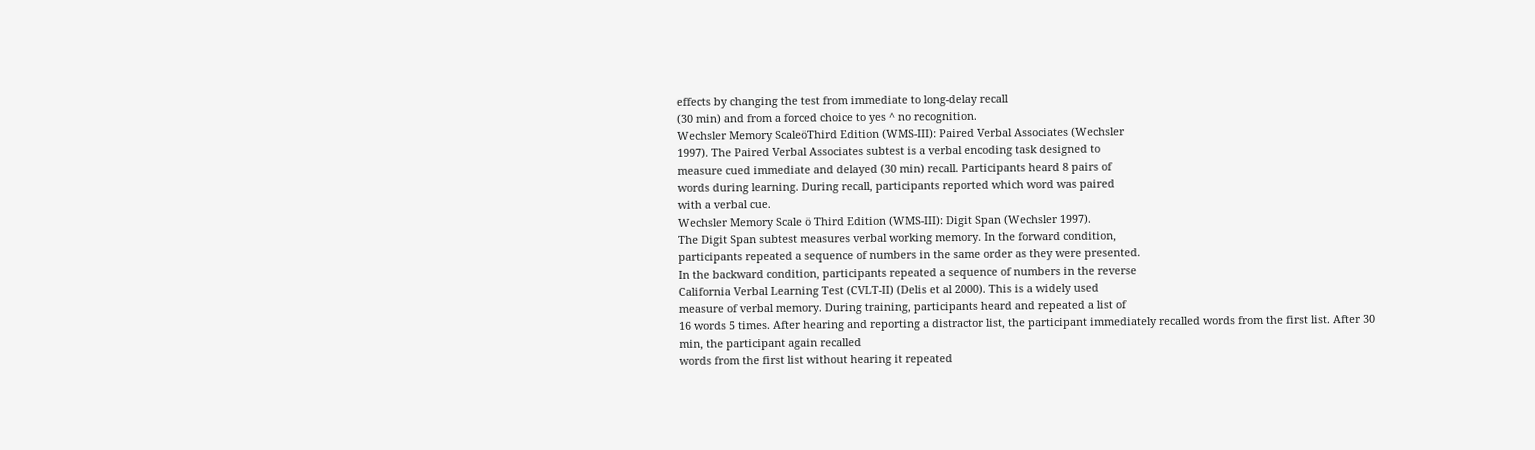effects by changing the test from immediate to long-delay recall
(30 min) and from a forced choice to yes ^ no recognition.
Wechsler Memory ScaleöThird Edition (WMS-III): Paired Verbal Associates (Wechsler
1997). The Paired Verbal Associates subtest is a verbal encoding task designed to
measure cued immediate and delayed (30 min) recall. Participants heard 8 pairs of
words during learning. During recall, participants reported which word was paired
with a verbal cue.
Wechsler Memory Scale ö Third Edition (WMS-III): Digit Span (Wechsler 1997).
The Digit Span subtest measures verbal working memory. In the forward condition,
participants repeated a sequence of numbers in the same order as they were presented.
In the backward condition, participants repeated a sequence of numbers in the reverse
California Verbal Learning Test (CVLT-II) (Delis et al 2000). This is a widely used
measure of verbal memory. During training, participants heard and repeated a list of
16 words 5 times. After hearing and reporting a distractor list, the participant immediately recalled words from the first list. After 30 min, the participant again recalled
words from the first list without hearing it repeated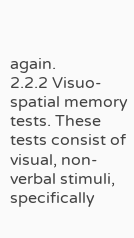again.
2.2.2 Visuo-spatial memory tests. These tests consist of visual, non-verbal stimuli, specifically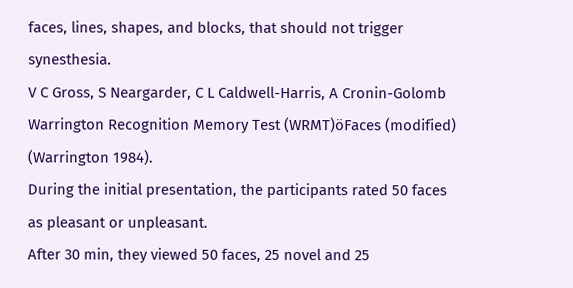faces, lines, shapes, and blocks, that should not trigger synesthesia.
V C Gross, S Neargarder, C L Caldwell-Harris, A Cronin-Golomb
Warrington Recognition Memory Test (WRMT)öFaces (modified) (Warrington 1984).
During the initial presentation, the participants rated 50 faces as pleasant or unpleasant.
After 30 min, they viewed 50 faces, 25 novel and 25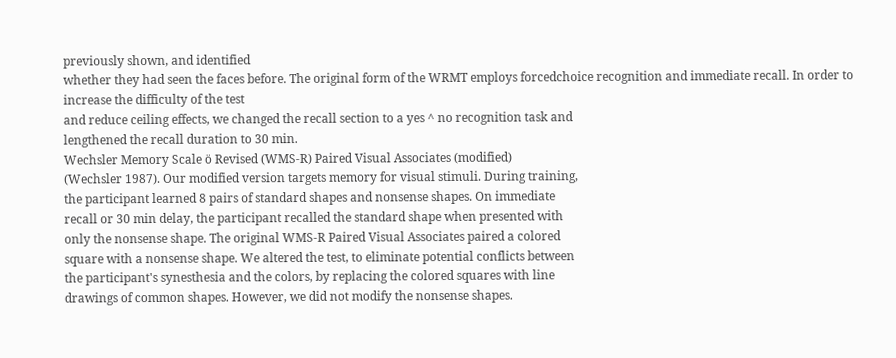previously shown, and identified
whether they had seen the faces before. The original form of the WRMT employs forcedchoice recognition and immediate recall. In order to increase the difficulty of the test
and reduce ceiling effects, we changed the recall section to a yes ^ no recognition task and
lengthened the recall duration to 30 min.
Wechsler Memory Scale ö Revised (WMS-R) Paired Visual Associates (modified)
(Wechsler 1987). Our modified version targets memory for visual stimuli. During training,
the participant learned 8 pairs of standard shapes and nonsense shapes. On immediate
recall or 30 min delay, the participant recalled the standard shape when presented with
only the nonsense shape. The original WMS-R Paired Visual Associates paired a colored
square with a nonsense shape. We altered the test, to eliminate potential conflicts between
the participant's synesthesia and the colors, by replacing the colored squares with line
drawings of common shapes. However, we did not modify the nonsense shapes.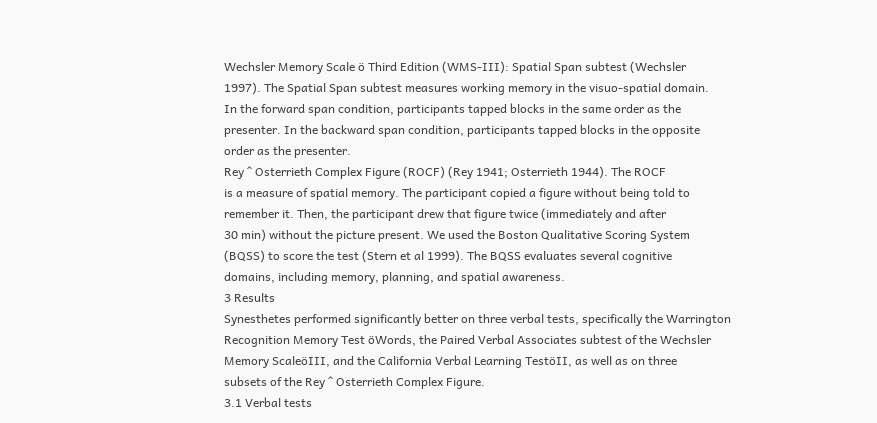Wechsler Memory Scale ö Third Edition (WMS-III): Spatial Span subtest (Wechsler
1997). The Spatial Span subtest measures working memory in the visuo-spatial domain.
In the forward span condition, participants tapped blocks in the same order as the
presenter. In the backward span condition, participants tapped blocks in the opposite
order as the presenter.
Rey ^ Osterrieth Complex Figure (ROCF) (Rey 1941; Osterrieth 1944). The ROCF
is a measure of spatial memory. The participant copied a figure without being told to
remember it. Then, the participant drew that figure twice (immediately and after
30 min) without the picture present. We used the Boston Qualitative Scoring System
(BQSS) to score the test (Stern et al 1999). The BQSS evaluates several cognitive
domains, including memory, planning, and spatial awareness.
3 Results
Synesthetes performed significantly better on three verbal tests, specifically the Warrington
Recognition Memory Test öWords, the Paired Verbal Associates subtest of the Wechsler
Memory ScaleöIII, and the California Verbal Learning TestöII, as well as on three
subsets of the Rey ^ Osterrieth Complex Figure.
3.1 Verbal tests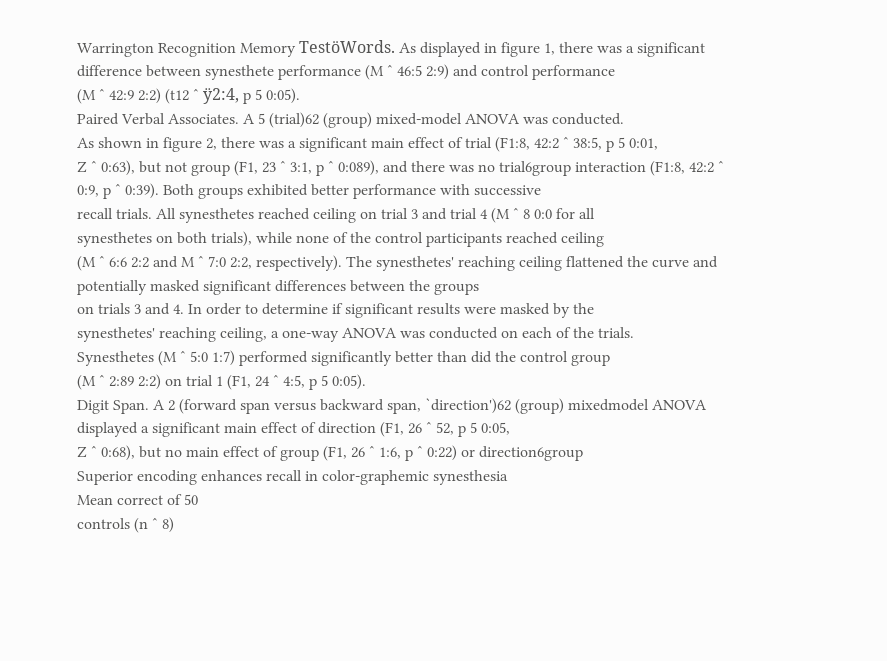Warrington Recognition Memory TestöWords. As displayed in figure 1, there was a significant difference between synesthete performance (M ˆ 46:5 2:9) and control performance
(M ˆ 42:9 2:2) (t12 ˆ ÿ2:4, p 5 0:05).
Paired Verbal Associates. A 5 (trial)62 (group) mixed-model ANOVA was conducted.
As shown in figure 2, there was a significant main effect of trial (F1:8, 42:2 ˆ 38:5, p 5 0:01,
Z ˆ 0:63), but not group (F1, 23 ˆ 3:1, p ˆ 0:089), and there was no trial6group interaction (F1:8, 42:2 ˆ 0:9, p ˆ 0:39). Both groups exhibited better performance with successive
recall trials. All synesthetes reached ceiling on trial 3 and trial 4 (M ˆ 8 0:0 for all
synesthetes on both trials), while none of the control participants reached ceiling
(M ˆ 6:6 2:2 and M ˆ 7:0 2:2, respectively). The synesthetes' reaching ceiling flattened the curve and potentially masked significant differences between the groups
on trials 3 and 4. In order to determine if significant results were masked by the
synesthetes' reaching ceiling, a one-way ANOVA was conducted on each of the trials.
Synesthetes (M ˆ 5:0 1:7) performed significantly better than did the control group
(M ˆ 2:89 2:2) on trial 1 (F1, 24 ˆ 4:5, p 5 0:05).
Digit Span. A 2 (forward span versus backward span, `direction')62 (group) mixedmodel ANOVA displayed a significant main effect of direction (F1, 26 ˆ 52, p 5 0:05,
Z ˆ 0:68), but no main effect of group (F1, 26 ˆ 1:6, p ˆ 0:22) or direction6group
Superior encoding enhances recall in color-graphemic synesthesia
Mean correct of 50
controls (n ˆ 8)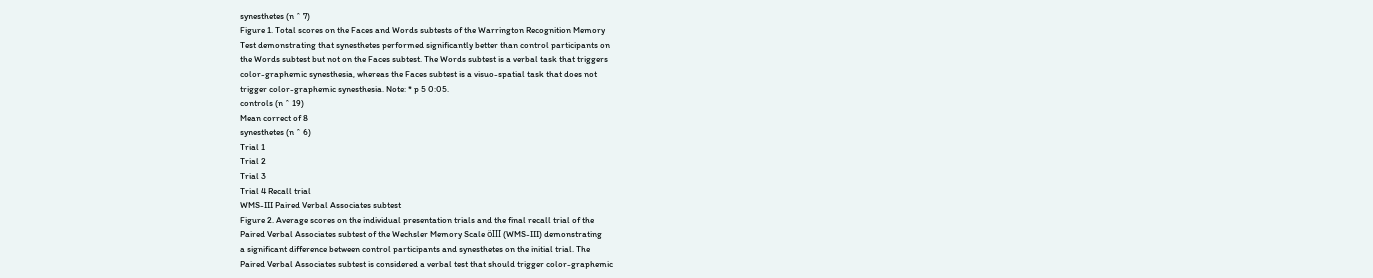synesthetes (n ˆ 7)
Figure 1. Total scores on the Faces and Words subtests of the Warrington Recognition Memory
Test demonstrating that synesthetes performed significantly better than control participants on
the Words subtest but not on the Faces subtest. The Words subtest is a verbal task that triggers
color-graphemic synesthesia, whereas the Faces subtest is a visuo-spatial task that does not
trigger color-graphemic synesthesia. Note: * p 5 0:05.
controls (n ˆ 19)
Mean correct of 8
synesthetes (n ˆ 6)
Trial 1
Trial 2
Trial 3
Trial 4 Recall trial
WMS-III Paired Verbal Associates subtest
Figure 2. Average scores on the individual presentation trials and the final recall trial of the
Paired Verbal Associates subtest of the Wechsler Memory Scale öIII (WMS-III) demonstrating
a significant difference between control participants and synesthetes on the initial trial. The
Paired Verbal Associates subtest is considered a verbal test that should trigger color-graphemic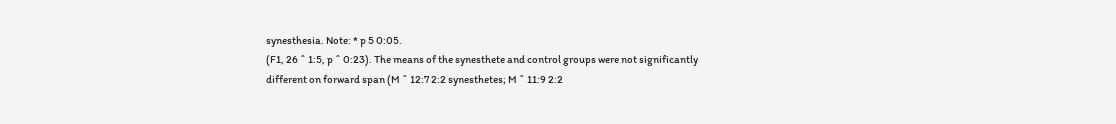synesthesia. Note: * p 5 0:05.
(F1, 26 ˆ 1:5, p ˆ 0:23). The means of the synesthete and control groups were not significantly different on forward span (M ˆ 12:7 2:2 synesthetes; M ˆ 11:9 2:2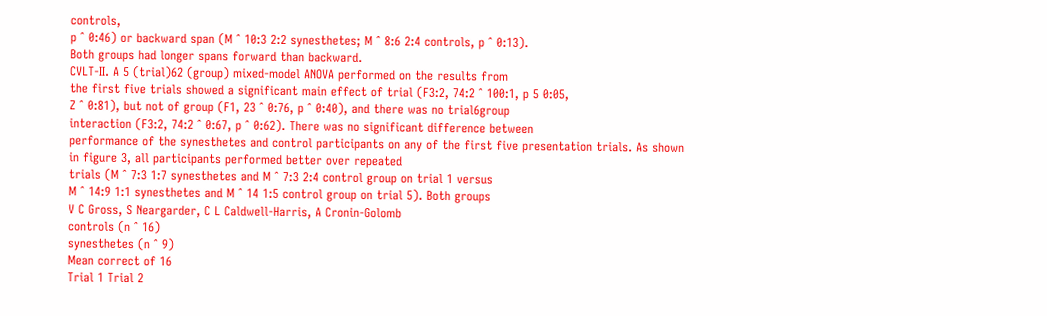controls,
p ˆ 0:46) or backward span (M ˆ 10:3 2:2 synesthetes; M ˆ 8:6 2:4 controls, p ˆ 0:13).
Both groups had longer spans forward than backward.
CVLT-II. A 5 (trial)62 (group) mixed-model ANOVA performed on the results from
the first five trials showed a significant main effect of trial (F3:2, 74:2 ˆ 100:1, p 5 0:05,
Z ˆ 0:81), but not of group (F1, 23 ˆ 0:76, p ˆ 0:40), and there was no trial6group
interaction (F3:2, 74:2 ˆ 0:67, p ˆ 0:62). There was no significant difference between
performance of the synesthetes and control participants on any of the first five presentation trials. As shown in figure 3, all participants performed better over repeated
trials (M ˆ 7:3 1:7 synesthetes and M ˆ 7:3 2:4 control group on trial 1 versus
M ˆ 14:9 1:1 synesthetes and M ˆ 14 1:5 control group on trial 5). Both groups
V C Gross, S Neargarder, C L Caldwell-Harris, A Cronin-Golomb
controls (n ˆ 16)
synesthetes (n ˆ 9)
Mean correct of 16
Trial 1 Trial 2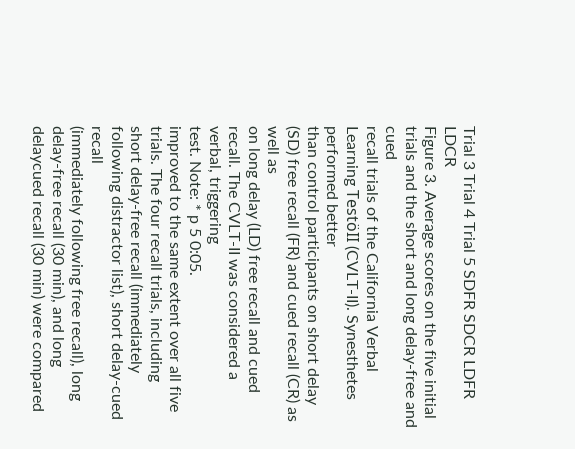Trial 3 Trial 4 Trial 5 SDFR SDCR LDFR LDCR
Figure 3. Average scores on the five initial trials and the short and long delay-free and cued
recall trials of the California Verbal Learning TestöII (CVLT-II). Synesthetes performed better
than control participants on short delay (SD) free recall (FR) and cued recall (CR) as well as
on long delay (LD) free recall and cued recall. The CVLT-II was considered a verbal, triggering
test. Note: * p 5 0:05.
improved to the same extent over all five trials. The four recall trials, including
short delay-free recall (immediately following distractor list), short delay-cued recall
(immediately following free recall), long delay-free recall (30 min), and long delaycued recall (30 min) were compared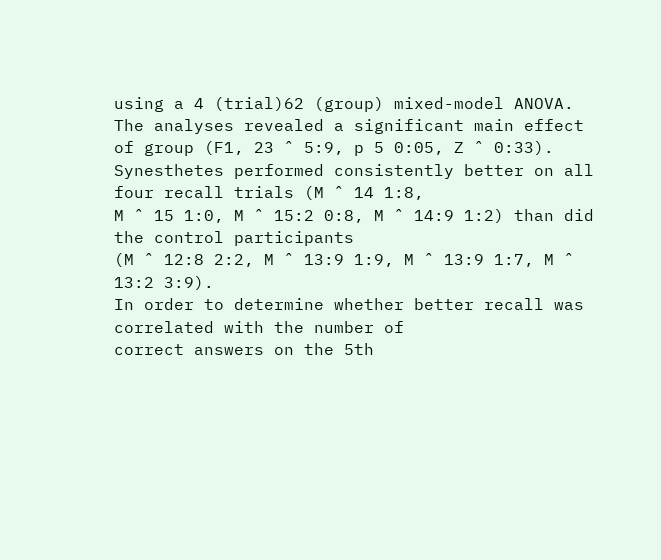using a 4 (trial)62 (group) mixed-model ANOVA.
The analyses revealed a significant main effect of group (F1, 23 ˆ 5:9, p 5 0:05, Z ˆ 0:33).
Synesthetes performed consistently better on all four recall trials (M ˆ 14 1:8,
M ˆ 15 1:0, M ˆ 15:2 0:8, M ˆ 14:9 1:2) than did the control participants
(M ˆ 12:8 2:2, M ˆ 13:9 1:9, M ˆ 13:9 1:7, M ˆ 13:2 3:9).
In order to determine whether better recall was correlated with the number of
correct answers on the 5th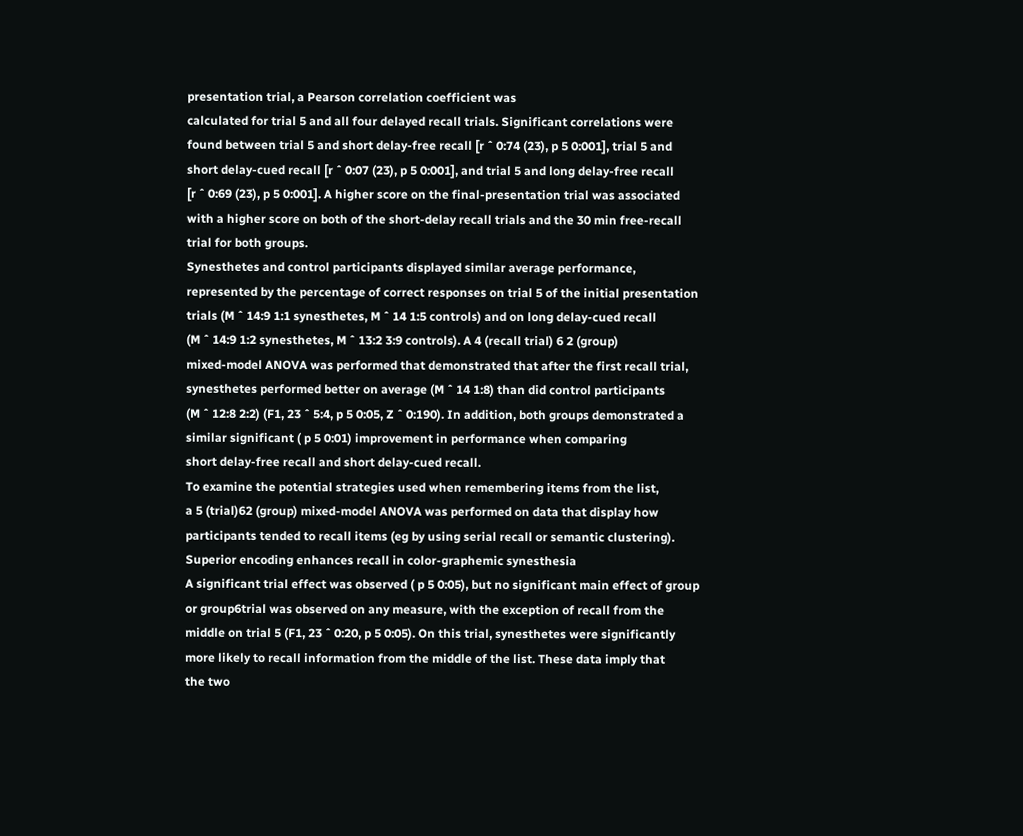presentation trial, a Pearson correlation coefficient was
calculated for trial 5 and all four delayed recall trials. Significant correlations were
found between trial 5 and short delay-free recall [r ˆ 0:74 (23), p 5 0:001], trial 5 and
short delay-cued recall [r ˆ 0:07 (23), p 5 0:001], and trial 5 and long delay-free recall
[r ˆ 0:69 (23), p 5 0:001]. A higher score on the final-presentation trial was associated
with a higher score on both of the short-delay recall trials and the 30 min free-recall
trial for both groups.
Synesthetes and control participants displayed similar average performance, represented by the percentage of correct responses on trial 5 of the initial presentation
trials (M ˆ 14:9 1:1 synesthetes, M ˆ 14 1:5 controls) and on long delay-cued recall
(M ˆ 14:9 1:2 synesthetes, M ˆ 13:2 3:9 controls). A 4 (recall trial) 6 2 (group)
mixed-model ANOVA was performed that demonstrated that after the first recall trial,
synesthetes performed better on average (M ˆ 14 1:8) than did control participants
(M ˆ 12:8 2:2) (F1, 23 ˆ 5:4, p 5 0:05, Z ˆ 0:190). In addition, both groups demonstrated a similar significant ( p 5 0:01) improvement in performance when comparing
short delay-free recall and short delay-cued recall.
To examine the potential strategies used when remembering items from the list,
a 5 (trial)62 (group) mixed-model ANOVA was performed on data that display how
participants tended to recall items (eg by using serial recall or semantic clustering).
Superior encoding enhances recall in color-graphemic synesthesia
A significant trial effect was observed ( p 5 0:05), but no significant main effect of group
or group6trial was observed on any measure, with the exception of recall from the
middle on trial 5 (F1, 23 ˆ 0:20, p 5 0:05). On this trial, synesthetes were significantly
more likely to recall information from the middle of the list. These data imply that
the two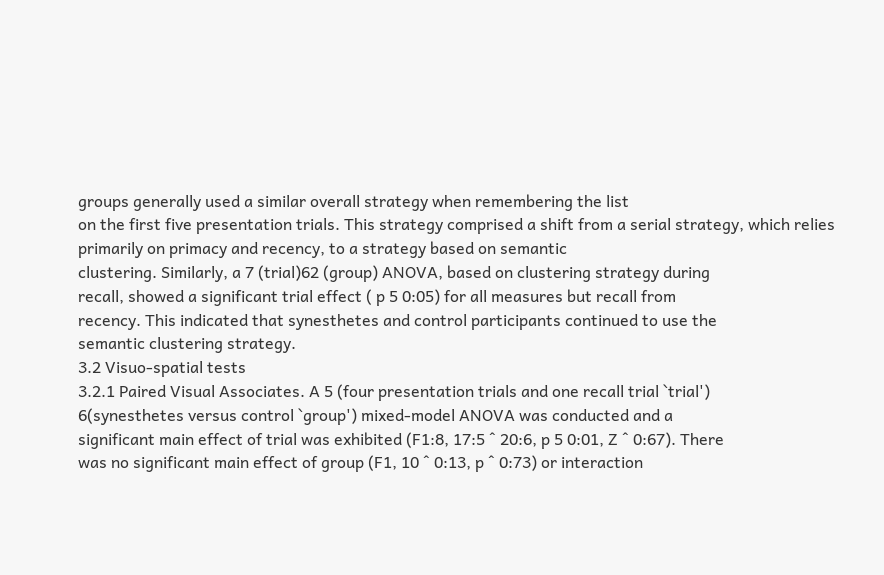groups generally used a similar overall strategy when remembering the list
on the first five presentation trials. This strategy comprised a shift from a serial strategy, which relies primarily on primacy and recency, to a strategy based on semantic
clustering. Similarly, a 7 (trial)62 (group) ANOVA, based on clustering strategy during
recall, showed a significant trial effect ( p 5 0:05) for all measures but recall from
recency. This indicated that synesthetes and control participants continued to use the
semantic clustering strategy.
3.2 Visuo-spatial tests
3.2.1 Paired Visual Associates. A 5 (four presentation trials and one recall trial `trial')
6(synesthetes versus control `group') mixed-model ANOVA was conducted and a
significant main effect of trial was exhibited (F1:8, 17:5 ˆ 20:6, p 5 0:01, Z ˆ 0:67). There
was no significant main effect of group (F1, 10 ˆ 0:13, p ˆ 0:73) or interaction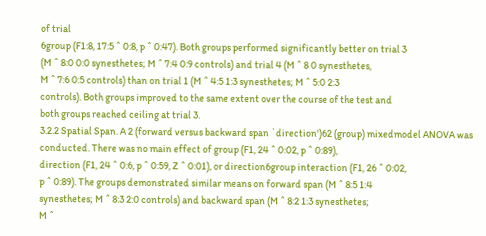of trial
6group (F1:8, 17:5 ˆ 0:8, p ˆ 0:47). Both groups performed significantly better on trial 3
(M ˆ 8:0 0:0 synesthetes; M ˆ 7:4 0:9 controls) and trial 4 (M ˆ 8 0 synesthetes,
M ˆ 7:6 0:5 controls) than on trial 1 (M ˆ 4:5 1:3 synesthetes; M ˆ 5:0 2:3
controls). Both groups improved to the same extent over the course of the test and
both groups reached ceiling at trial 3.
3.2.2 Spatial Span. A 2 (forward versus backward span `direction')62 (group) mixedmodel ANOVA was conducted. There was no main effect of group (F1, 24 ˆ 0:02, p ˆ 0:89),
direction (F1, 24 ˆ 0:6, p ˆ 0:59, Z ˆ 0:01), or direction6group interaction (F1, 26 ˆ 0:02,
p ˆ 0:89). The groups demonstrated similar means on forward span (M ˆ 8:5 1:4
synesthetes; M ˆ 8:3 2:0 controls) and backward span (M ˆ 8:2 1:3 synesthetes;
M ˆ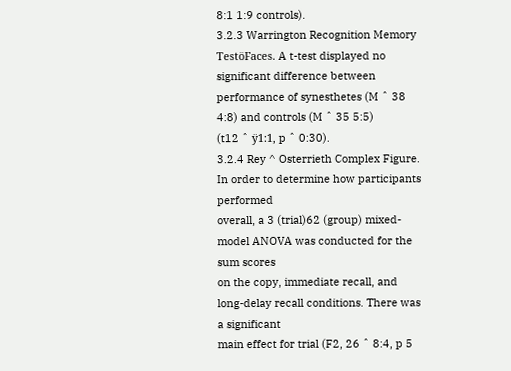8:1 1:9 controls).
3.2.3 Warrington Recognition Memory TestöFaces. A t-test displayed no significant difference between performance of synesthetes (M ˆ 38 4:8) and controls (M ˆ 35 5:5)
(t12 ˆ ÿ1:1, p ˆ 0:30).
3.2.4 Rey ^ Osterrieth Complex Figure. In order to determine how participants performed
overall, a 3 (trial)62 (group) mixed-model ANOVA was conducted for the sum scores
on the copy, immediate recall, and long-delay recall conditions. There was a significant
main effect for trial (F2, 26 ˆ 8:4, p 5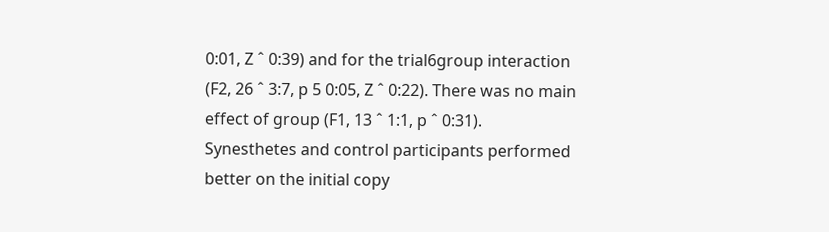0:01, Z ˆ 0:39) and for the trial6group interaction
(F2, 26 ˆ 3:7, p 5 0:05, Z ˆ 0:22). There was no main effect of group (F1, 13 ˆ 1:1, p ˆ 0:31).
Synesthetes and control participants performed better on the initial copy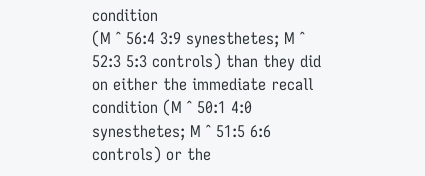condition
(M ˆ 56:4 3:9 synesthetes; M ˆ 52:3 5:3 controls) than they did on either the immediate recall condition (M ˆ 50:1 4:0 synesthetes; M ˆ 51:5 6:6 controls) or the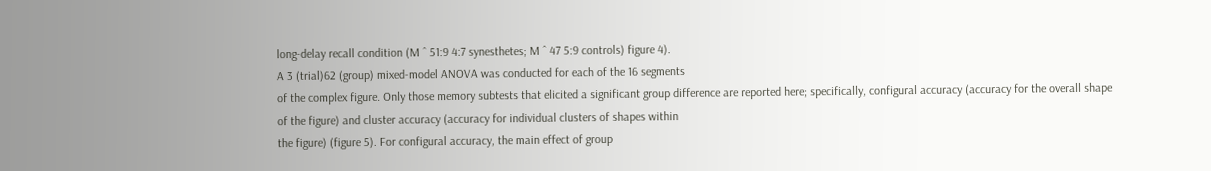long-delay recall condition (M ˆ 51:9 4:7 synesthetes; M ˆ 47 5:9 controls) figure 4).
A 3 (trial)62 (group) mixed-model ANOVA was conducted for each of the 16 segments
of the complex figure. Only those memory subtests that elicited a significant group difference are reported here; specifically, configural accuracy (accuracy for the overall shape
of the figure) and cluster accuracy (accuracy for individual clusters of shapes within
the figure) (figure 5). For configural accuracy, the main effect of group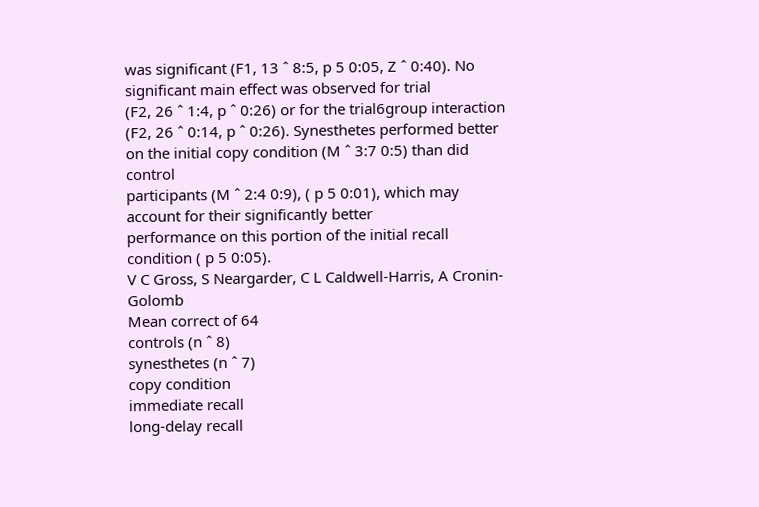was significant (F1, 13 ˆ 8:5, p 5 0:05, Z ˆ 0:40). No significant main effect was observed for trial
(F2, 26 ˆ 1:4, p ˆ 0:26) or for the trial6group interaction (F2, 26 ˆ 0:14, p ˆ 0:26). Synesthetes performed better on the initial copy condition (M ˆ 3:7 0:5) than did control
participants (M ˆ 2:4 0:9), ( p 5 0:01), which may account for their significantly better
performance on this portion of the initial recall condition ( p 5 0:05).
V C Gross, S Neargarder, C L Caldwell-Harris, A Cronin-Golomb
Mean correct of 64
controls (n ˆ 8)
synesthetes (n ˆ 7)
copy condition
immediate recall
long-delay recall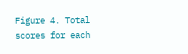Figure 4. Total scores for each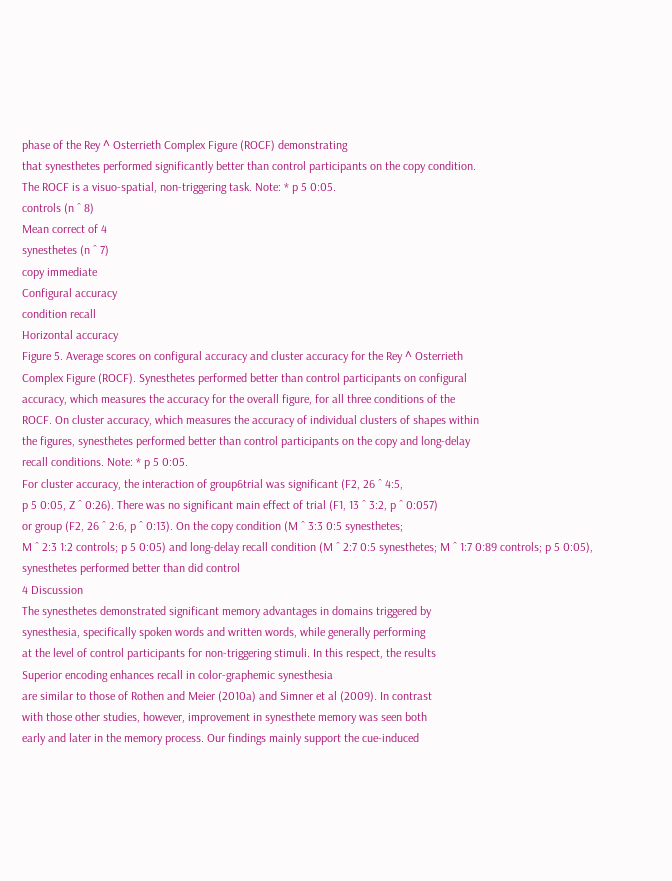phase of the Rey ^ Osterrieth Complex Figure (ROCF) demonstrating
that synesthetes performed significantly better than control participants on the copy condition.
The ROCF is a visuo-spatial, non-triggering task. Note: * p 5 0:05.
controls (n ˆ 8)
Mean correct of 4
synesthetes (n ˆ 7)
copy immediate
Configural accuracy
condition recall
Horizontal accuracy
Figure 5. Average scores on configural accuracy and cluster accuracy for the Rey ^ Osterrieth
Complex Figure (ROCF). Synesthetes performed better than control participants on configural
accuracy, which measures the accuracy for the overall figure, for all three conditions of the
ROCF. On cluster accuracy, which measures the accuracy of individual clusters of shapes within
the figures, synesthetes performed better than control participants on the copy and long-delay
recall conditions. Note: * p 5 0:05.
For cluster accuracy, the interaction of group6trial was significant (F2, 26 ˆ 4:5,
p 5 0:05, Z ˆ 0:26). There was no significant main effect of trial (F1, 13 ˆ 3:2, p ˆ 0:057)
or group (F2, 26 ˆ 2:6, p ˆ 0:13). On the copy condition (M ˆ 3:3 0:5 synesthetes;
M ˆ 2:3 1:2 controls; p 5 0:05) and long-delay recall condition (M ˆ 2:7 0:5 synesthetes; M ˆ 1:7 0:89 controls; p 5 0:05), synesthetes performed better than did control
4 Discussion
The synesthetes demonstrated significant memory advantages in domains triggered by
synesthesia, specifically spoken words and written words, while generally performing
at the level of control participants for non-triggering stimuli. In this respect, the results
Superior encoding enhances recall in color-graphemic synesthesia
are similar to those of Rothen and Meier (2010a) and Simner et al (2009). In contrast
with those other studies, however, improvement in synesthete memory was seen both
early and later in the memory process. Our findings mainly support the cue-induced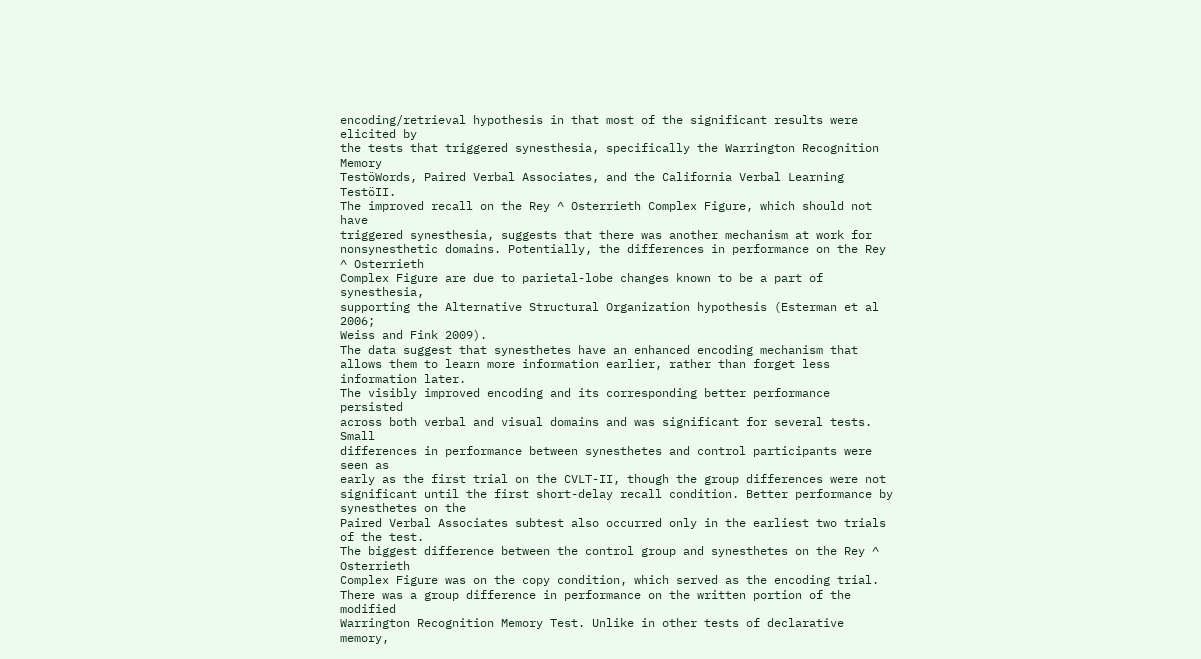encoding/retrieval hypothesis in that most of the significant results were elicited by
the tests that triggered synesthesia, specifically the Warrington Recognition Memory
TestöWords, Paired Verbal Associates, and the California Verbal Learning TestöII.
The improved recall on the Rey ^ Osterrieth Complex Figure, which should not have
triggered synesthesia, suggests that there was another mechanism at work for nonsynesthetic domains. Potentially, the differences in performance on the Rey ^ Osterrieth
Complex Figure are due to parietal-lobe changes known to be a part of synesthesia,
supporting the Alternative Structural Organization hypothesis (Esterman et al 2006;
Weiss and Fink 2009).
The data suggest that synesthetes have an enhanced encoding mechanism that
allows them to learn more information earlier, rather than forget less information later.
The visibly improved encoding and its corresponding better performance persisted
across both verbal and visual domains and was significant for several tests. Small
differences in performance between synesthetes and control participants were seen as
early as the first trial on the CVLT-II, though the group differences were not significant until the first short-delay recall condition. Better performance by synesthetes on the
Paired Verbal Associates subtest also occurred only in the earliest two trials of the test.
The biggest difference between the control group and synesthetes on the Rey ^ Osterrieth
Complex Figure was on the copy condition, which served as the encoding trial.
There was a group difference in performance on the written portion of the modified
Warrington Recognition Memory Test. Unlike in other tests of declarative memory,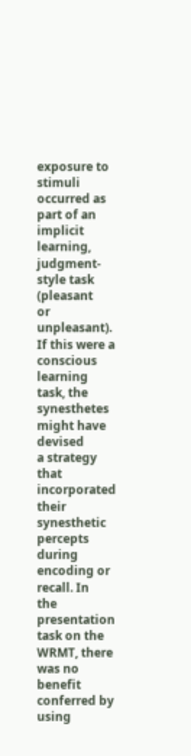exposure to stimuli occurred as part of an implicit learning, judgment-style task (pleasant
or unpleasant). If this were a conscious learning task, the synesthetes might have devised
a strategy that incorporated their synesthetic percepts during encoding or recall. In
the presentation task on the WRMT, there was no benefit conferred by using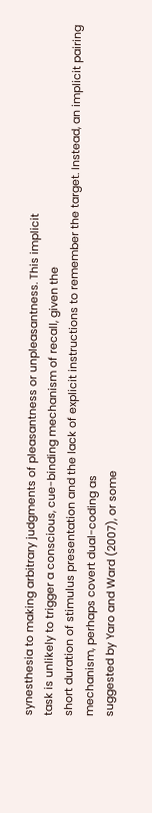synesthesia to making arbitrary judgments of pleasantness or unpleasantness. This implicit
task is unlikely to trigger a conscious, cue-binding mechanism of recall, given the
short duration of stimulus presentation and the lack of explicit instructions to remember the target. Instead, an implicit pairing mechanism, perhaps covert dual-coding as
suggested by Yaro and Ward (2007), or some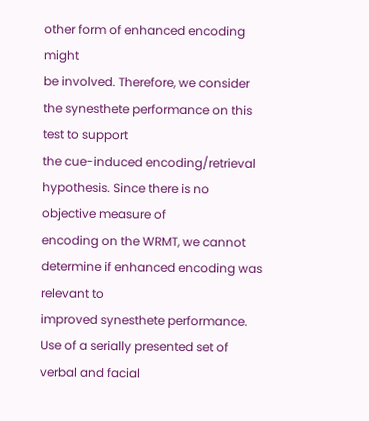other form of enhanced encoding might
be involved. Therefore, we consider the synesthete performance on this test to support
the cue-induced encoding/retrieval hypothesis. Since there is no objective measure of
encoding on the WRMT, we cannot determine if enhanced encoding was relevant to
improved synesthete performance. Use of a serially presented set of verbal and facial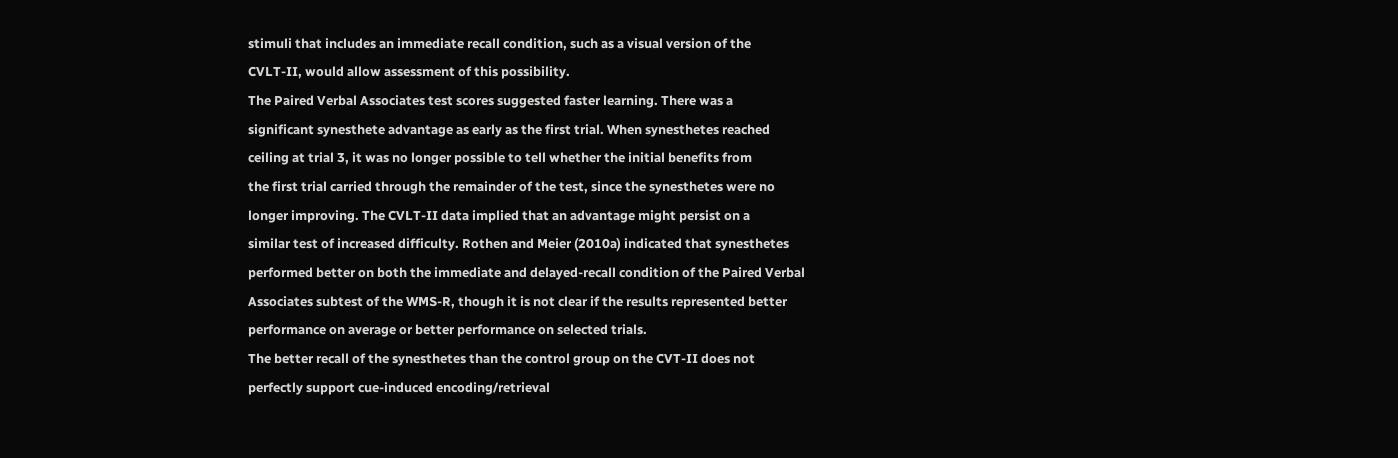stimuli that includes an immediate recall condition, such as a visual version of the
CVLT-II, would allow assessment of this possibility.
The Paired Verbal Associates test scores suggested faster learning. There was a
significant synesthete advantage as early as the first trial. When synesthetes reached
ceiling at trial 3, it was no longer possible to tell whether the initial benefits from
the first trial carried through the remainder of the test, since the synesthetes were no
longer improving. The CVLT-II data implied that an advantage might persist on a
similar test of increased difficulty. Rothen and Meier (2010a) indicated that synesthetes
performed better on both the immediate and delayed-recall condition of the Paired Verbal
Associates subtest of the WMS-R, though it is not clear if the results represented better
performance on average or better performance on selected trials.
The better recall of the synesthetes than the control group on the CVT-II does not
perfectly support cue-induced encoding/retrieval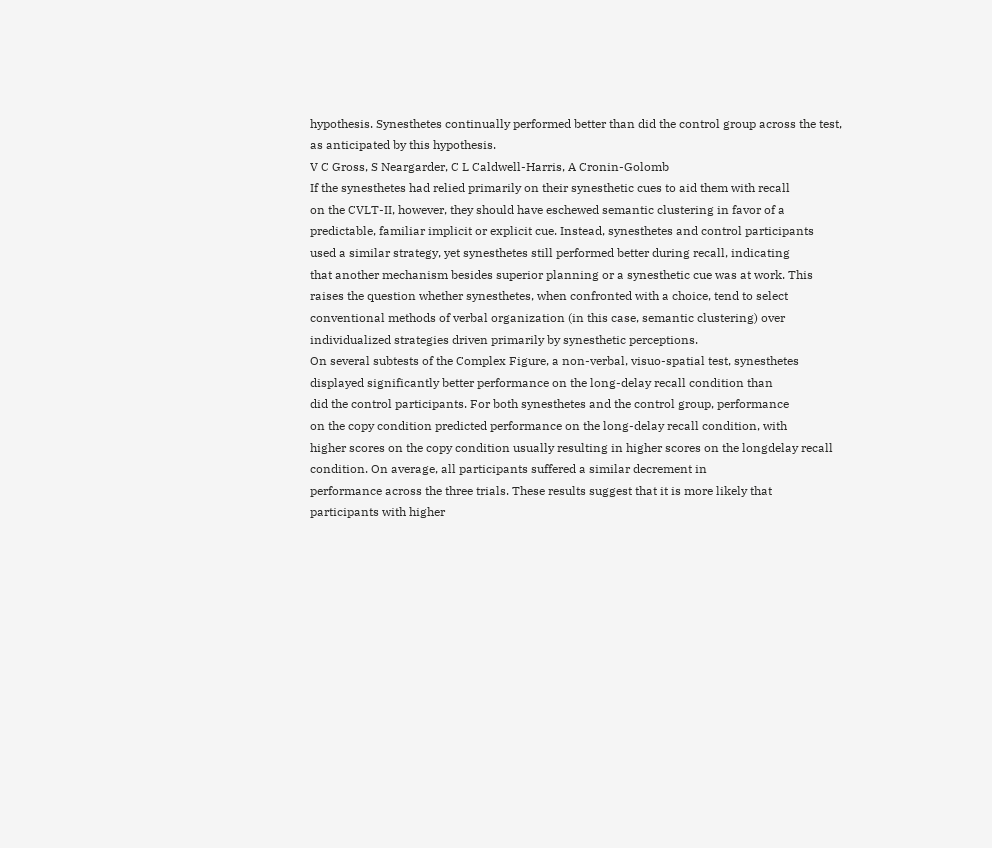hypothesis. Synesthetes continually performed better than did the control group across the test, as anticipated by this hypothesis.
V C Gross, S Neargarder, C L Caldwell-Harris, A Cronin-Golomb
If the synesthetes had relied primarily on their synesthetic cues to aid them with recall
on the CVLT-II, however, they should have eschewed semantic clustering in favor of a
predictable, familiar implicit or explicit cue. Instead, synesthetes and control participants
used a similar strategy, yet synesthetes still performed better during recall, indicating
that another mechanism besides superior planning or a synesthetic cue was at work. This
raises the question whether synesthetes, when confronted with a choice, tend to select
conventional methods of verbal organization (in this case, semantic clustering) over
individualized strategies driven primarily by synesthetic perceptions.
On several subtests of the Complex Figure, a non-verbal, visuo-spatial test, synesthetes displayed significantly better performance on the long-delay recall condition than
did the control participants. For both synesthetes and the control group, performance
on the copy condition predicted performance on the long-delay recall condition, with
higher scores on the copy condition usually resulting in higher scores on the longdelay recall condition. On average, all participants suffered a similar decrement in
performance across the three trials. These results suggest that it is more likely that
participants with higher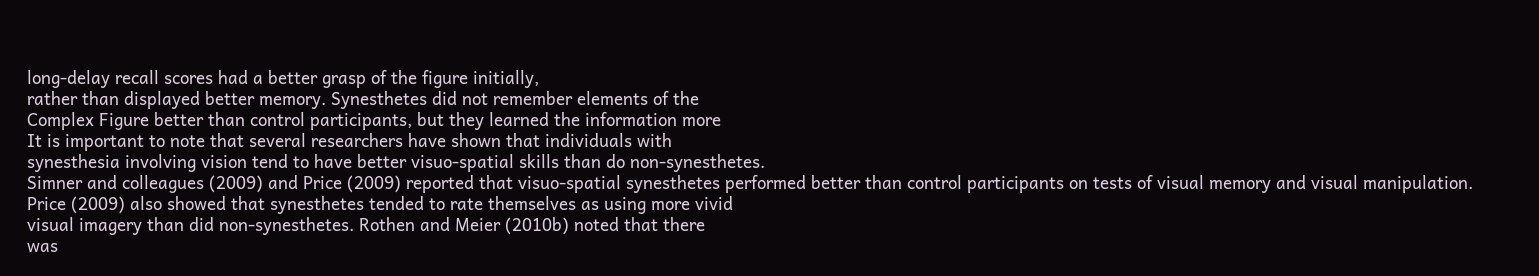long-delay recall scores had a better grasp of the figure initially,
rather than displayed better memory. Synesthetes did not remember elements of the
Complex Figure better than control participants, but they learned the information more
It is important to note that several researchers have shown that individuals with
synesthesia involving vision tend to have better visuo-spatial skills than do non-synesthetes.
Simner and colleagues (2009) and Price (2009) reported that visuo-spatial synesthetes performed better than control participants on tests of visual memory and visual manipulation.
Price (2009) also showed that synesthetes tended to rate themselves as using more vivid
visual imagery than did non-synesthetes. Rothen and Meier (2010b) noted that there
was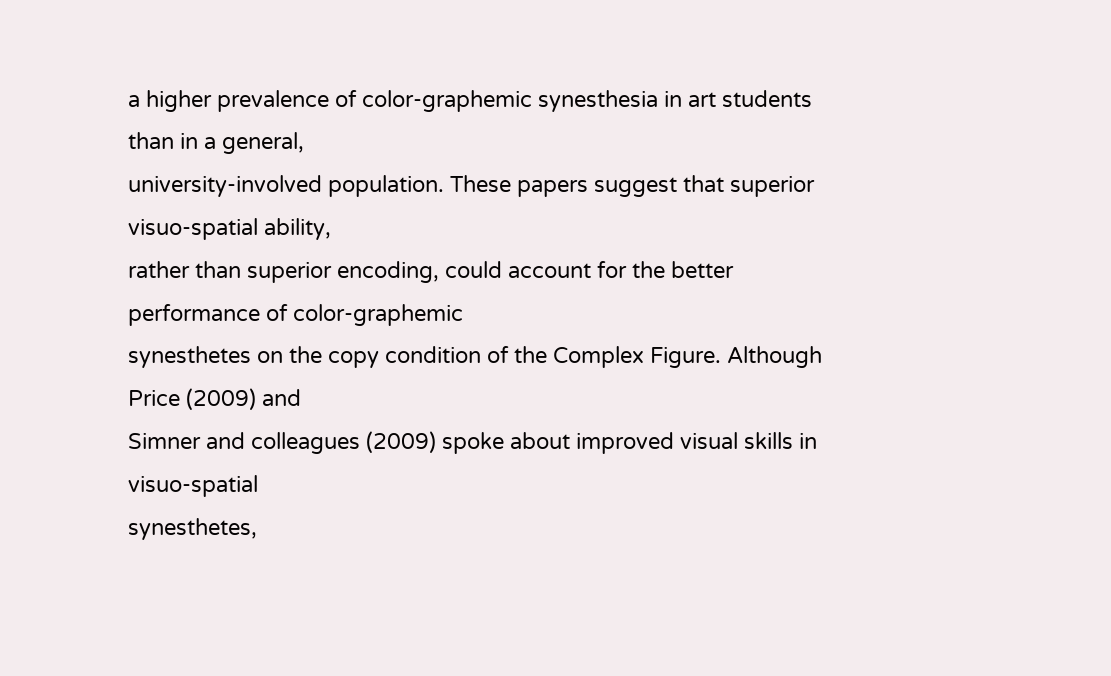a higher prevalence of color-graphemic synesthesia in art students than in a general,
university-involved population. These papers suggest that superior visuo-spatial ability,
rather than superior encoding, could account for the better performance of color-graphemic
synesthetes on the copy condition of the Complex Figure. Although Price (2009) and
Simner and colleagues (2009) spoke about improved visual skills in visuo-spatial
synesthetes,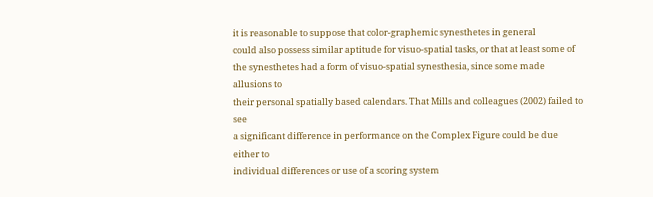it is reasonable to suppose that color-graphemic synesthetes in general
could also possess similar aptitude for visuo-spatial tasks, or that at least some of
the synesthetes had a form of visuo-spatial synesthesia, since some made allusions to
their personal spatially based calendars. That Mills and colleagues (2002) failed to see
a significant difference in performance on the Complex Figure could be due either to
individual differences or use of a scoring system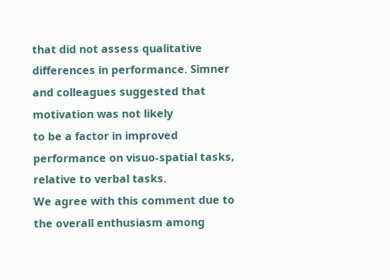that did not assess qualitative differences in performance. Simner and colleagues suggested that motivation was not likely
to be a factor in improved performance on visuo-spatial tasks, relative to verbal tasks.
We agree with this comment due to the overall enthusiasm among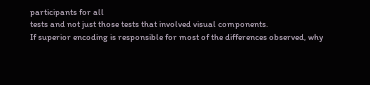participants for all
tests and not just those tests that involved visual components.
If superior encoding is responsible for most of the differences observed, why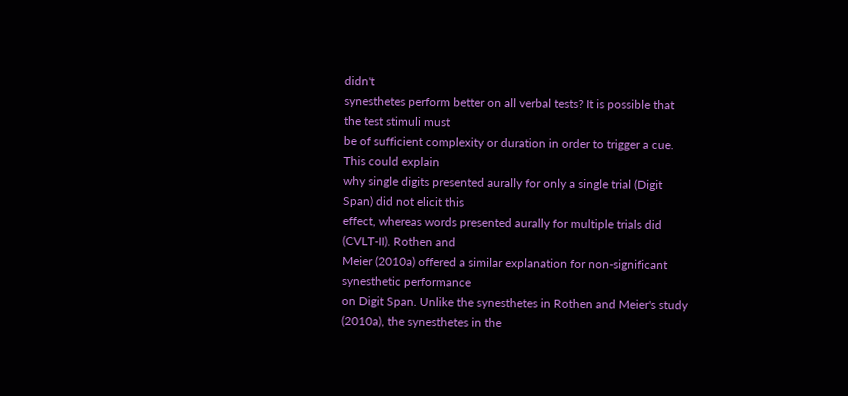didn't
synesthetes perform better on all verbal tests? It is possible that the test stimuli must
be of sufficient complexity or duration in order to trigger a cue. This could explain
why single digits presented aurally for only a single trial (Digit Span) did not elicit this
effect, whereas words presented aurally for multiple trials did (CVLT-II). Rothen and
Meier (2010a) offered a similar explanation for non-significant synesthetic performance
on Digit Span. Unlike the synesthetes in Rothen and Meier's study (2010a), the synesthetes in the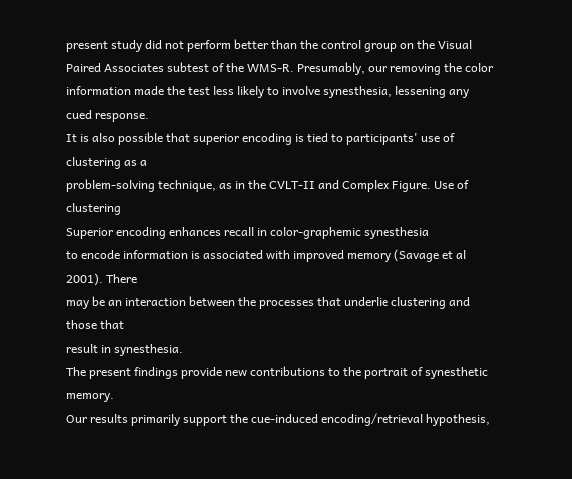present study did not perform better than the control group on the Visual
Paired Associates subtest of the WMS-R. Presumably, our removing the color information made the test less likely to involve synesthesia, lessening any cued response.
It is also possible that superior encoding is tied to participants' use of clustering as a
problem-solving technique, as in the CVLT-II and Complex Figure. Use of clustering
Superior encoding enhances recall in color-graphemic synesthesia
to encode information is associated with improved memory (Savage et al 2001). There
may be an interaction between the processes that underlie clustering and those that
result in synesthesia.
The present findings provide new contributions to the portrait of synesthetic memory.
Our results primarily support the cue-induced encoding/retrieval hypothesis,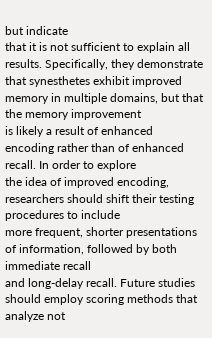but indicate
that it is not sufficient to explain all results. Specifically, they demonstrate that synesthetes exhibit improved memory in multiple domains, but that the memory improvement
is likely a result of enhanced encoding rather than of enhanced recall. In order to explore
the idea of improved encoding, researchers should shift their testing procedures to include
more frequent, shorter presentations of information, followed by both immediate recall
and long-delay recall. Future studies should employ scoring methods that analyze not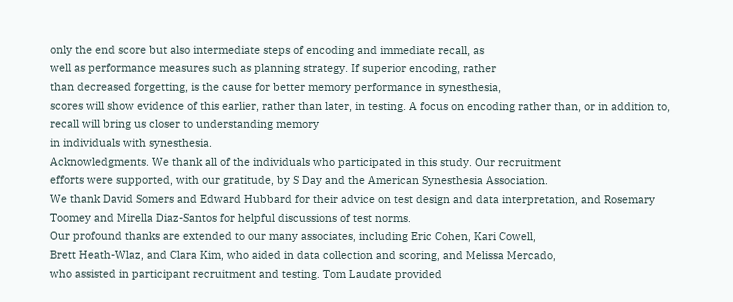only the end score but also intermediate steps of encoding and immediate recall, as
well as performance measures such as planning strategy. If superior encoding, rather
than decreased forgetting, is the cause for better memory performance in synesthesia,
scores will show evidence of this earlier, rather than later, in testing. A focus on encoding rather than, or in addition to, recall will bring us closer to understanding memory
in individuals with synesthesia.
Acknowledgments. We thank all of the individuals who participated in this study. Our recruitment
efforts were supported, with our gratitude, by S Day and the American Synesthesia Association.
We thank David Somers and Edward Hubbard for their advice on test design and data interpretation, and Rosemary Toomey and Mirella Diaz-Santos for helpful discussions of test norms.
Our profound thanks are extended to our many associates, including Eric Cohen, Kari Cowell,
Brett Heath-Wlaz, and Clara Kim, who aided in data collection and scoring, and Melissa Mercado,
who assisted in participant recruitment and testing. Tom Laudate provided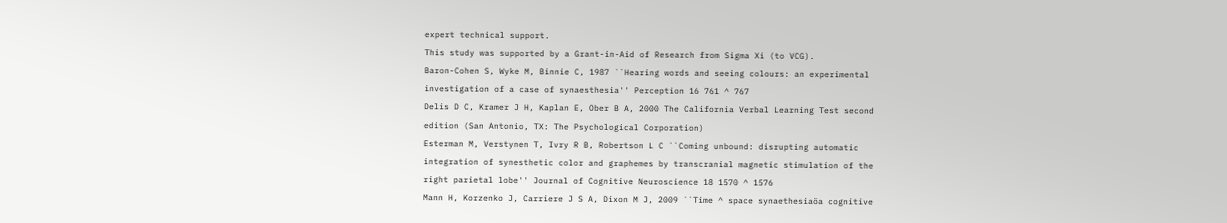expert technical support.
This study was supported by a Grant-in-Aid of Research from Sigma Xi (to VCG).
Baron-Cohen S, Wyke M, Binnie C, 1987 ``Hearing words and seeing colours: an experimental
investigation of a case of synaesthesia'' Perception 16 761 ^ 767
Delis D C, Kramer J H, Kaplan E, Ober B A, 2000 The California Verbal Learning Test second
edition (San Antonio, TX: The Psychological Corporation)
Esterman M, Verstynen T, Ivry R B, Robertson L C ``Coming unbound: disrupting automatic
integration of synesthetic color and graphemes by transcranial magnetic stimulation of the
right parietal lobe'' Journal of Cognitive Neuroscience 18 1570 ^ 1576
Mann H, Korzenko J, Carriere J S A, Dixon M J, 2009 ``Time ^ space synaethesiaöa cognitive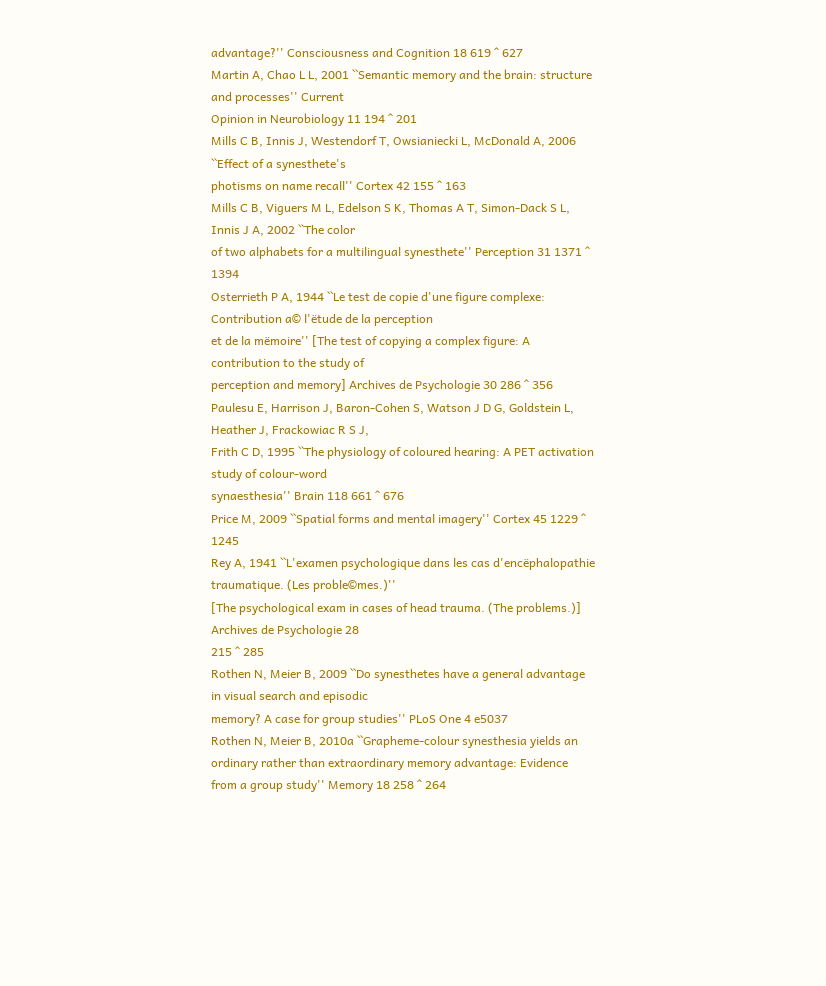advantage?'' Consciousness and Cognition 18 619 ^ 627
Martin A, Chao L L, 2001 ``Semantic memory and the brain: structure and processes'' Current
Opinion in Neurobiology 11 194 ^ 201
Mills C B, Innis J, Westendorf T, Owsianiecki L, McDonald A, 2006 ``Effect of a synesthete's
photisms on name recall'' Cortex 42 155 ^ 163
Mills C B, Viguers M L, Edelson S K, Thomas A T, Simon-Dack S L, Innis J A, 2002 ``The color
of two alphabets for a multilingual synesthete'' Perception 31 1371 ^ 1394
Osterrieth P A, 1944 ``Le test de copie d'une figure complexe: Contribution a© l'ëtude de la perception
et de la mëmoire'' [The test of copying a complex figure: A contribution to the study of
perception and memory] Archives de Psychologie 30 286 ^ 356
Paulesu E, Harrison J, Baron-Cohen S, Watson J D G, Goldstein L, Heather J, Frackowiac R S J,
Frith C D, 1995 ``The physiology of coloured hearing: A PET activation study of colour-word
synaesthesia'' Brain 118 661 ^ 676
Price M, 2009 ``Spatial forms and mental imagery'' Cortex 45 1229 ^ 1245
Rey A, 1941 ``L'examen psychologique dans les cas d'encëphalopathie traumatique. (Les proble©mes.)''
[The psychological exam in cases of head trauma. (The problems.)] Archives de Psychologie 28
215 ^ 285
Rothen N, Meier B, 2009 ``Do synesthetes have a general advantage in visual search and episodic
memory? A case for group studies'' PLoS One 4 e5037
Rothen N, Meier B, 2010a ``Grapheme-colour synesthesia yields an ordinary rather than extraordinary memory advantage: Evidence from a group study'' Memory 18 258 ^ 264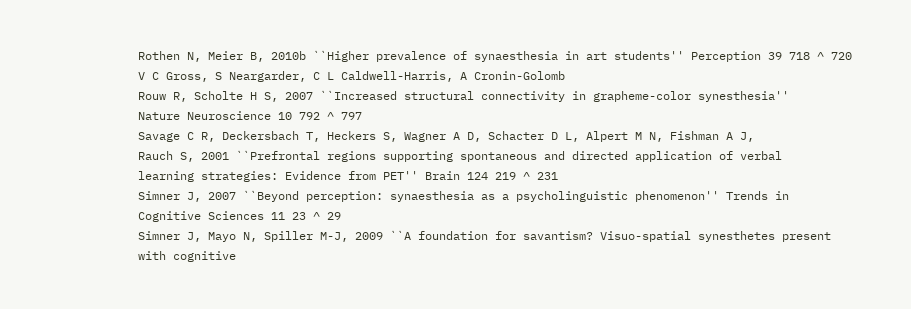Rothen N, Meier B, 2010b ``Higher prevalence of synaesthesia in art students'' Perception 39 718 ^ 720
V C Gross, S Neargarder, C L Caldwell-Harris, A Cronin-Golomb
Rouw R, Scholte H S, 2007 ``Increased structural connectivity in grapheme-color synesthesia''
Nature Neuroscience 10 792 ^ 797
Savage C R, Deckersbach T, Heckers S, Wagner A D, Schacter D L, Alpert M N, Fishman A J,
Rauch S, 2001 ``Prefrontal regions supporting spontaneous and directed application of verbal
learning strategies: Evidence from PET'' Brain 124 219 ^ 231
Simner J, 2007 ``Beyond perception: synaesthesia as a psycholinguistic phenomenon'' Trends in
Cognitive Sciences 11 23 ^ 29
Simner J, Mayo N, Spiller M-J, 2009 ``A foundation for savantism? Visuo-spatial synesthetes present
with cognitive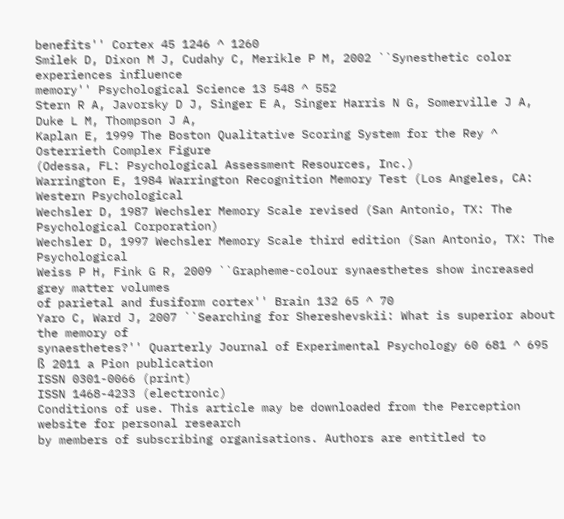benefits'' Cortex 45 1246 ^ 1260
Smilek D, Dixon M J, Cudahy C, Merikle P M, 2002 ``Synesthetic color experiences influence
memory'' Psychological Science 13 548 ^ 552
Stern R A, Javorsky D J, Singer E A, Singer Harris N G, Somerville J A, Duke L M, Thompson J A,
Kaplan E, 1999 The Boston Qualitative Scoring System for the Rey ^ Osterrieth Complex Figure
(Odessa, FL: Psychological Assessment Resources, Inc.)
Warrington E, 1984 Warrington Recognition Memory Test (Los Angeles, CA: Western Psychological
Wechsler D, 1987 Wechsler Memory Scale revised (San Antonio, TX: The Psychological Corporation)
Wechsler D, 1997 Wechsler Memory Scale third edition (San Antonio, TX: The Psychological
Weiss P H, Fink G R, 2009 ``Grapheme-colour synaesthetes show increased grey matter volumes
of parietal and fusiform cortex'' Brain 132 65 ^ 70
Yaro C, Ward J, 2007 ``Searching for Shereshevskii: What is superior about the memory of
synaesthetes?'' Quarterly Journal of Experimental Psychology 60 681 ^ 695
ß 2011 a Pion publication
ISSN 0301-0066 (print)
ISSN 1468-4233 (electronic)
Conditions of use. This article may be downloaded from the Perception website for personal research
by members of subscribing organisations. Authors are entitled to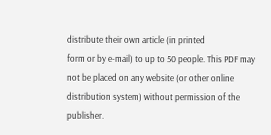distribute their own article (in printed
form or by e-mail) to up to 50 people. This PDF may not be placed on any website (or other online
distribution system) without permission of the publisher.